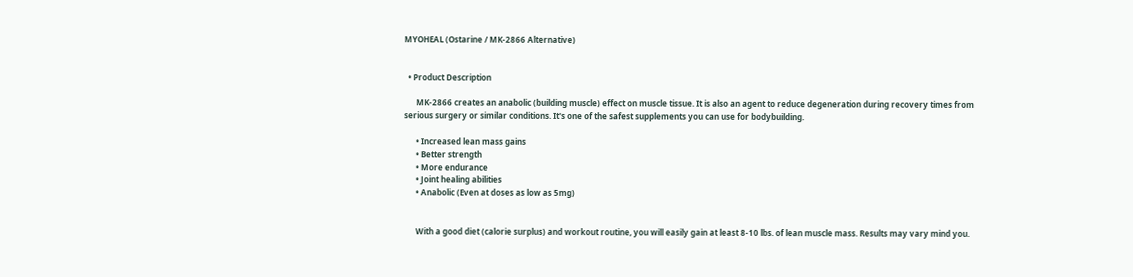MYOHEAL (Ostarine / MK-2866 Alternative)


  • Product Description

      MK-2866 creates an anabolic (building muscle) effect on muscle tissue. It is also an agent to reduce degeneration during recovery times from serious surgery or similar conditions. It's one of the safest supplements you can use for bodybuilding.

      • Increased lean mass gains
      • Better strength
      • More endurance
      • Joint healing abilities
      • Anabolic (Even at doses as low as 5mg)


      With a good diet (calorie surplus) and workout routine, you will easily gain at least 8-10 lbs. of lean muscle mass. Results may vary mind you.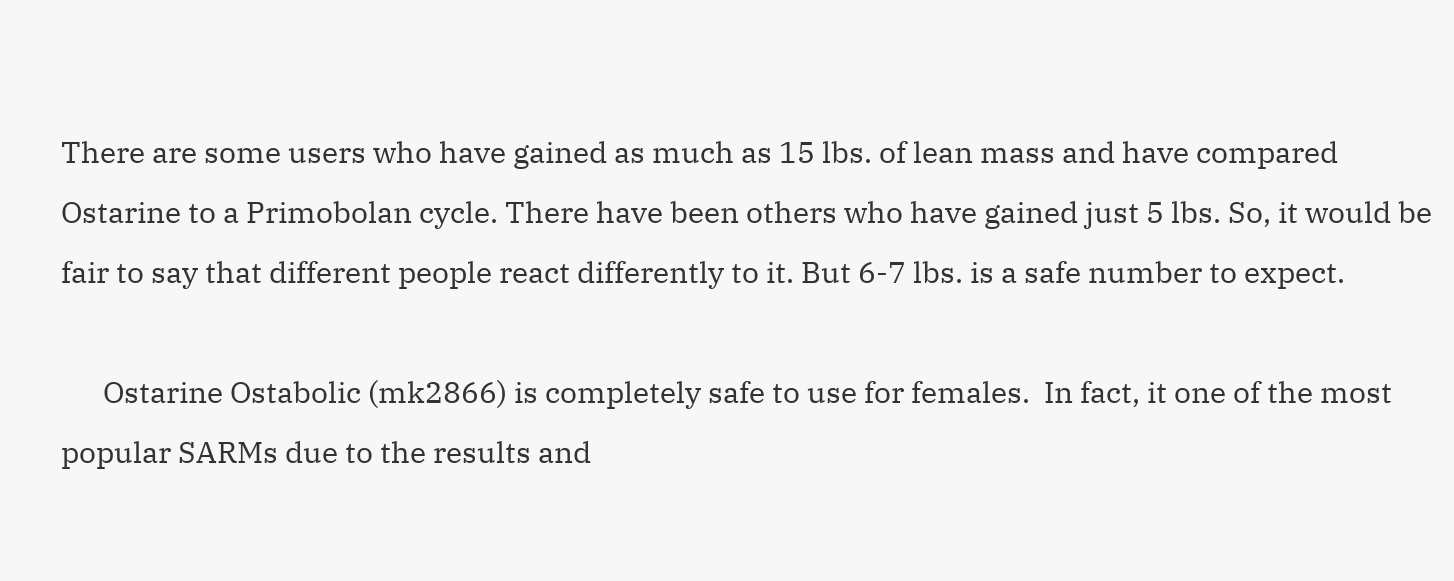There are some users who have gained as much as 15 lbs. of lean mass and have compared Ostarine to a Primobolan cycle. There have been others who have gained just 5 lbs. So, it would be fair to say that different people react differently to it. But 6-7 lbs. is a safe number to expect.

      Ostarine Ostabolic (mk2866) is completely safe to use for females.  In fact, it one of the most popular SARMs due to the results and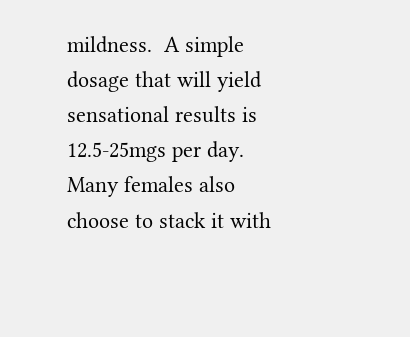mildness.  A simple dosage that will yield sensational results is 12.5-25mgs per day. Many females also choose to stack it with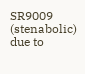SR9009 (stenabolic) due to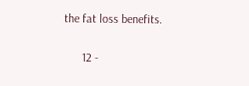the fat loss benefits.


      12 -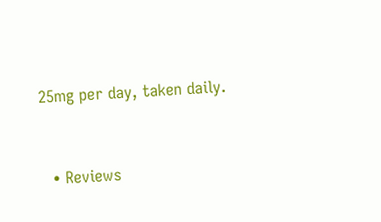25mg per day, taken daily.


  • Reviews